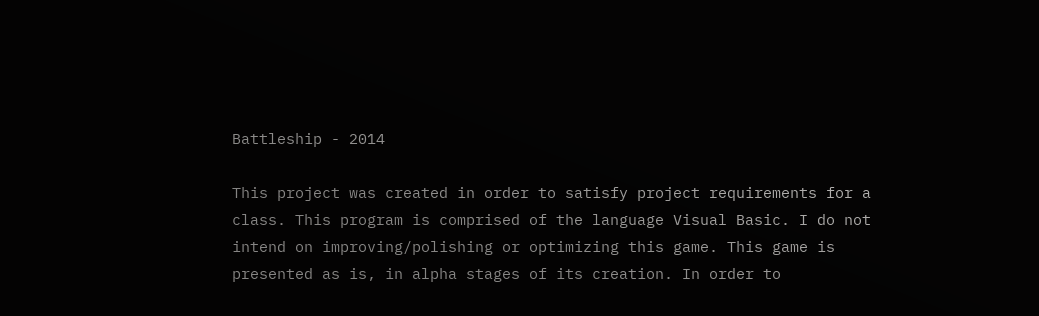Battleship - 2014

This project was created in order to satisfy project requirements for a class. This program is comprised of the language Visual Basic. I do not intend on improving/polishing or optimizing this game. This game is presented as is, in alpha stages of its creation. In order to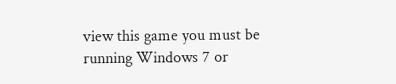view this game you must be running Windows 7 or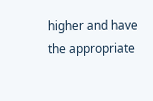higher and have the appropriate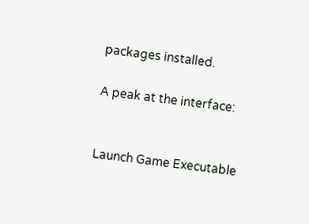packages installed.

A peak at the interface:


Launch Game Executable